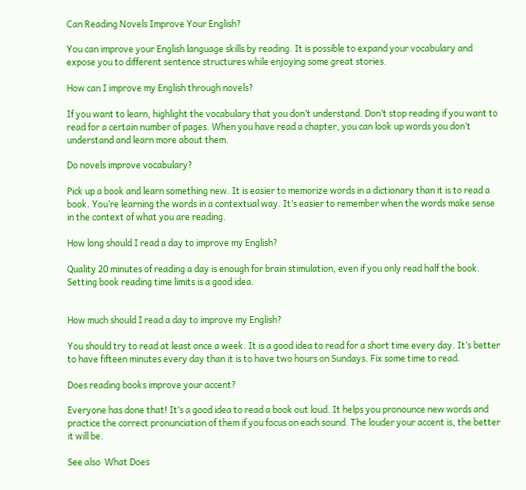Can Reading Novels Improve Your English?

You can improve your English language skills by reading. It is possible to expand your vocabulary and expose you to different sentence structures while enjoying some great stories.

How can I improve my English through novels?

If you want to learn, highlight the vocabulary that you don’t understand. Don’t stop reading if you want to read for a certain number of pages. When you have read a chapter, you can look up words you don’t understand and learn more about them.

Do novels improve vocabulary?

Pick up a book and learn something new. It is easier to memorize words in a dictionary than it is to read a book. You’re learning the words in a contextual way. It’s easier to remember when the words make sense in the context of what you are reading.

How long should I read a day to improve my English?

Quality 20 minutes of reading a day is enough for brain stimulation, even if you only read half the book. Setting book reading time limits is a good idea.


How much should I read a day to improve my English?

You should try to read at least once a week. It is a good idea to read for a short time every day. It’s better to have fifteen minutes every day than it is to have two hours on Sundays. Fix some time to read.

Does reading books improve your accent?

Everyone has done that! It’s a good idea to read a book out loud. It helps you pronounce new words and practice the correct pronunciation of them if you focus on each sound. The louder your accent is, the better it will be.

See also  What Does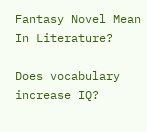Fantasy Novel Mean In Literature?

Does vocabulary increase IQ?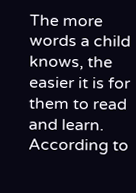The more words a child knows, the easier it is for them to read and learn. According to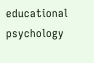educational psychology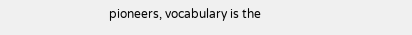pioneers, vocabulary is the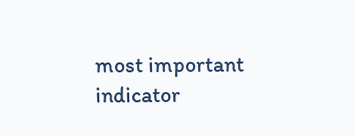most important indicator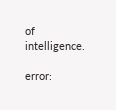of intelligence.

error: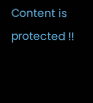Content is protected !!